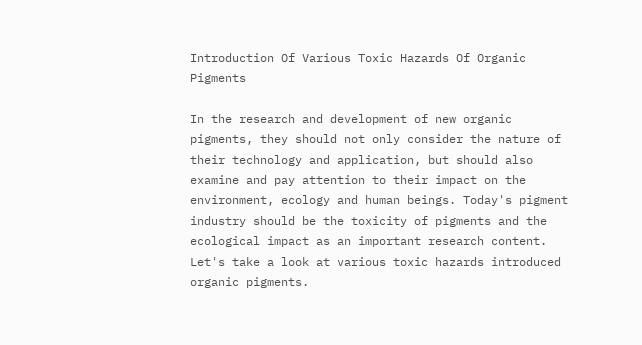Introduction Of Various Toxic Hazards Of Organic Pigments

In the research and development of new organic pigments, they should not only consider the nature of their technology and application, but should also examine and pay attention to their impact on the environment, ecology and human beings. Today's pigment industry should be the toxicity of pigments and the ecological impact as an important research content. Let's take a look at various toxic hazards introduced organic pigments.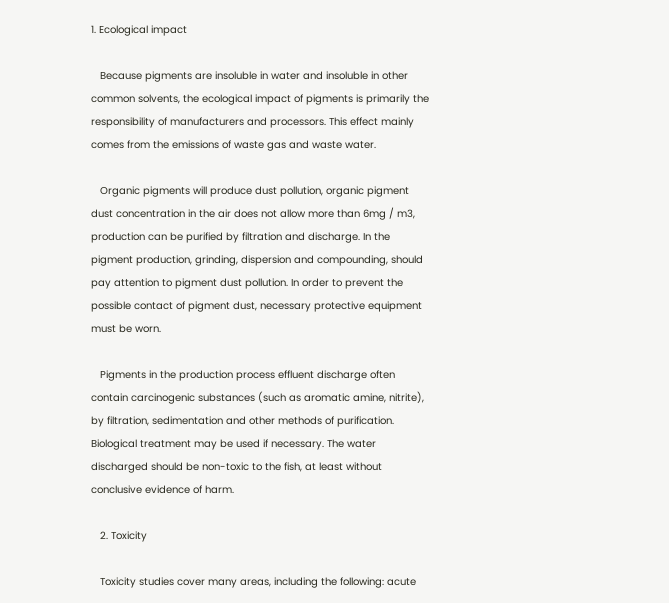1. Ecological impact

   Because pigments are insoluble in water and insoluble in other common solvents, the ecological impact of pigments is primarily the responsibility of manufacturers and processors. This effect mainly comes from the emissions of waste gas and waste water.

   Organic pigments will produce dust pollution, organic pigment dust concentration in the air does not allow more than 6mg / m3, production can be purified by filtration and discharge. In the pigment production, grinding, dispersion and compounding, should pay attention to pigment dust pollution. In order to prevent the possible contact of pigment dust, necessary protective equipment must be worn.

   Pigments in the production process effluent discharge often contain carcinogenic substances (such as aromatic amine, nitrite), by filtration, sedimentation and other methods of purification. Biological treatment may be used if necessary. The water discharged should be non-toxic to the fish, at least without conclusive evidence of harm.

   2. Toxicity

   Toxicity studies cover many areas, including the following: acute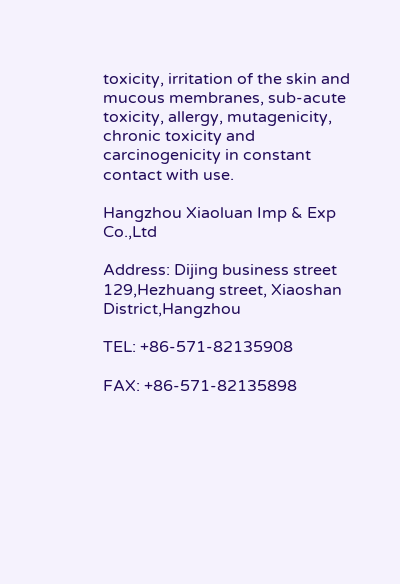toxicity, irritation of the skin and mucous membranes, sub-acute toxicity, allergy, mutagenicity, chronic toxicity and carcinogenicity in constant contact with use.

Hangzhou Xiaoluan Imp & Exp Co.,Ltd

Address: Dijing business street 129,Hezhuang street, Xiaoshan District,Hangzhou

TEL: +86-571-82135908

FAX: +86-571-82135898